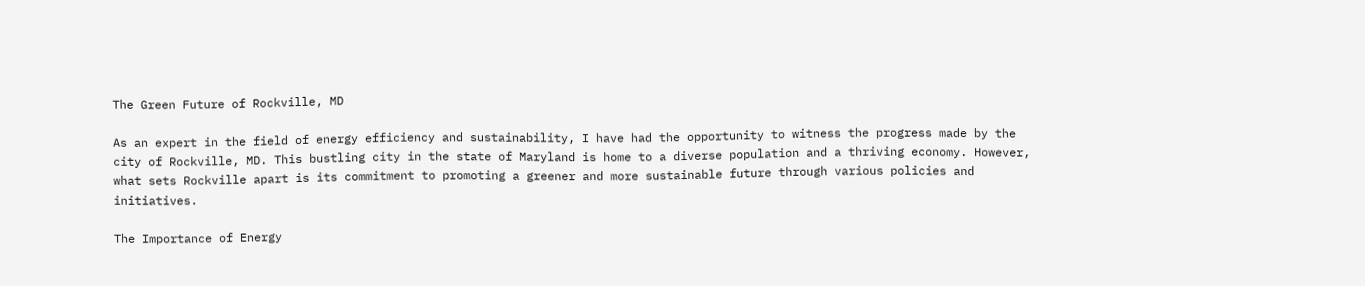The Green Future of Rockville, MD

As an expert in the field of energy efficiency and sustainability, I have had the opportunity to witness the progress made by the city of Rockville, MD. This bustling city in the state of Maryland is home to a diverse population and a thriving economy. However, what sets Rockville apart is its commitment to promoting a greener and more sustainable future through various policies and initiatives.

The Importance of Energy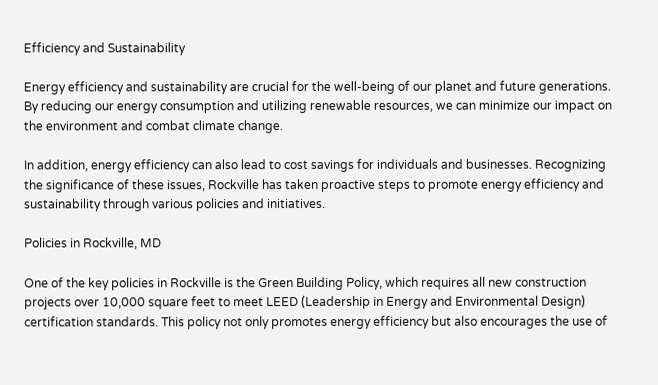Efficiency and Sustainability

Energy efficiency and sustainability are crucial for the well-being of our planet and future generations. By reducing our energy consumption and utilizing renewable resources, we can minimize our impact on the environment and combat climate change.

In addition, energy efficiency can also lead to cost savings for individuals and businesses. Recognizing the significance of these issues, Rockville has taken proactive steps to promote energy efficiency and sustainability through various policies and initiatives.

Policies in Rockville, MD

One of the key policies in Rockville is the Green Building Policy, which requires all new construction projects over 10,000 square feet to meet LEED (Leadership in Energy and Environmental Design) certification standards. This policy not only promotes energy efficiency but also encourages the use of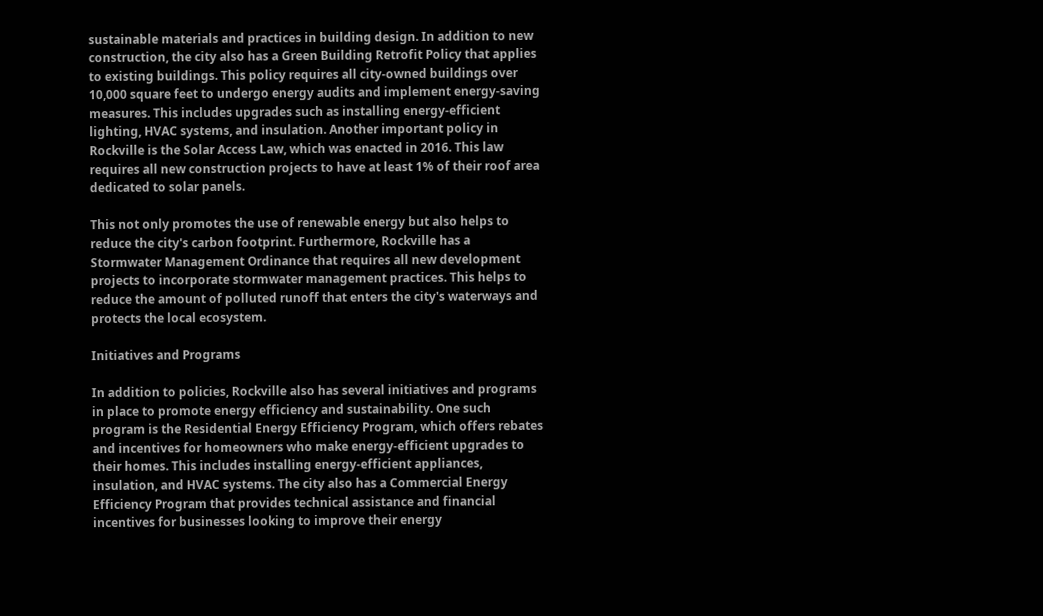sustainable materials and practices in building design. In addition to new construction, the city also has a Green Building Retrofit Policy that applies to existing buildings. This policy requires all city-owned buildings over 10,000 square feet to undergo energy audits and implement energy-saving measures. This includes upgrades such as installing energy-efficient lighting, HVAC systems, and insulation. Another important policy in Rockville is the Solar Access Law, which was enacted in 2016. This law requires all new construction projects to have at least 1% of their roof area dedicated to solar panels.

This not only promotes the use of renewable energy but also helps to reduce the city's carbon footprint. Furthermore, Rockville has a Stormwater Management Ordinance that requires all new development projects to incorporate stormwater management practices. This helps to reduce the amount of polluted runoff that enters the city's waterways and protects the local ecosystem.

Initiatives and Programs

In addition to policies, Rockville also has several initiatives and programs in place to promote energy efficiency and sustainability. One such program is the Residential Energy Efficiency Program, which offers rebates and incentives for homeowners who make energy-efficient upgrades to their homes. This includes installing energy-efficient appliances, insulation, and HVAC systems. The city also has a Commercial Energy Efficiency Program that provides technical assistance and financial incentives for businesses looking to improve their energy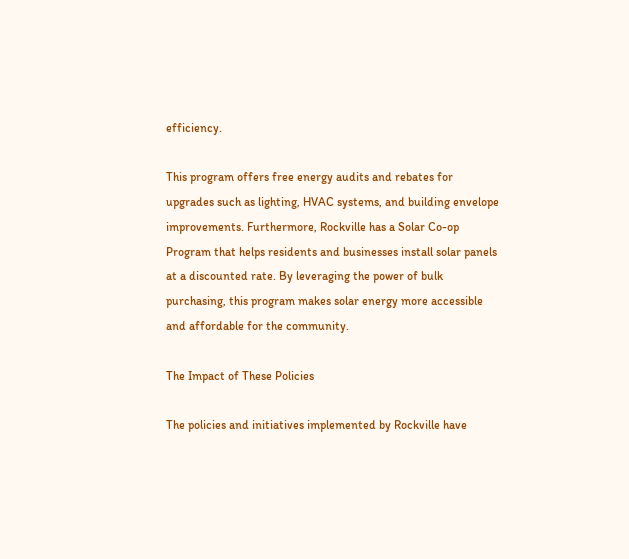efficiency.

This program offers free energy audits and rebates for upgrades such as lighting, HVAC systems, and building envelope improvements. Furthermore, Rockville has a Solar Co-op Program that helps residents and businesses install solar panels at a discounted rate. By leveraging the power of bulk purchasing, this program makes solar energy more accessible and affordable for the community.

The Impact of These Policies

The policies and initiatives implemented by Rockville have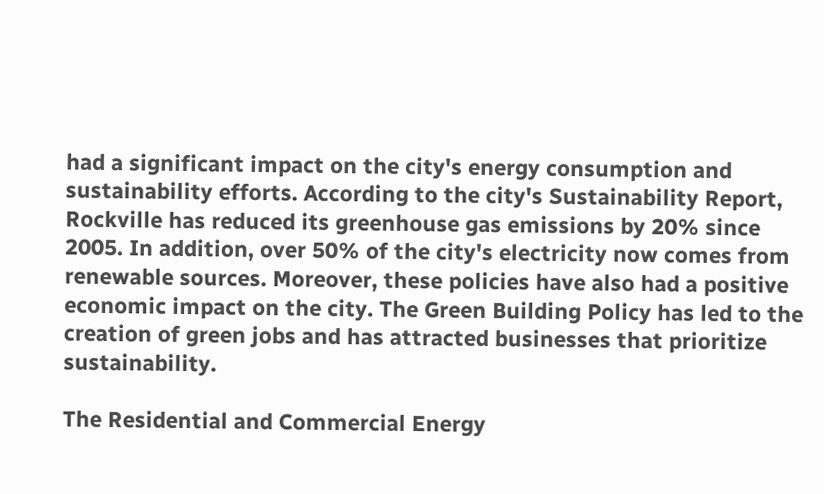had a significant impact on the city's energy consumption and sustainability efforts. According to the city's Sustainability Report, Rockville has reduced its greenhouse gas emissions by 20% since 2005. In addition, over 50% of the city's electricity now comes from renewable sources. Moreover, these policies have also had a positive economic impact on the city. The Green Building Policy has led to the creation of green jobs and has attracted businesses that prioritize sustainability.

The Residential and Commercial Energy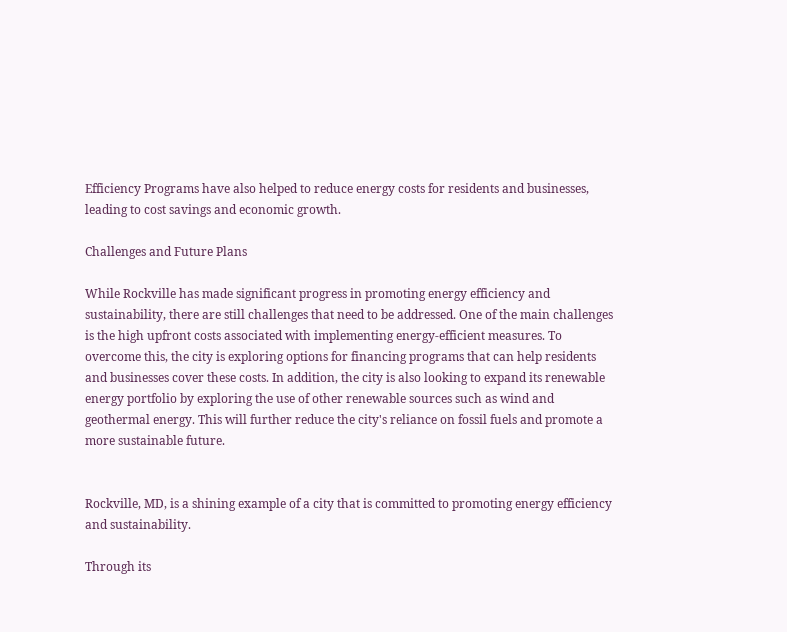Efficiency Programs have also helped to reduce energy costs for residents and businesses, leading to cost savings and economic growth.

Challenges and Future Plans

While Rockville has made significant progress in promoting energy efficiency and sustainability, there are still challenges that need to be addressed. One of the main challenges is the high upfront costs associated with implementing energy-efficient measures. To overcome this, the city is exploring options for financing programs that can help residents and businesses cover these costs. In addition, the city is also looking to expand its renewable energy portfolio by exploring the use of other renewable sources such as wind and geothermal energy. This will further reduce the city's reliance on fossil fuels and promote a more sustainable future.


Rockville, MD, is a shining example of a city that is committed to promoting energy efficiency and sustainability.

Through its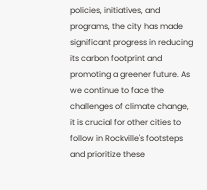policies, initiatives, and programs, the city has made significant progress in reducing its carbon footprint and promoting a greener future. As we continue to face the challenges of climate change, it is crucial for other cities to follow in Rockville's footsteps and prioritize these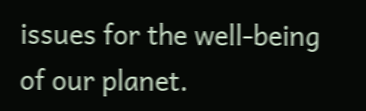issues for the well-being of our planet.